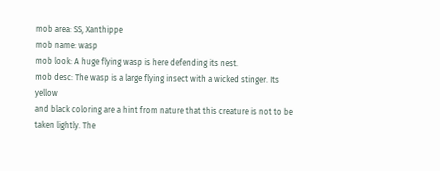mob area: SS, Xanthippe
mob name: wasp
mob look: A huge flying wasp is here defending its nest.
mob desc: The wasp is a large flying insect with a wicked stinger. Its yellow
and black coloring are a hint from nature that this creature is not to be
taken lightly. The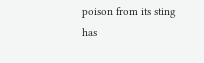poison from its sting has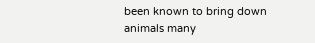been known to bring down
animals many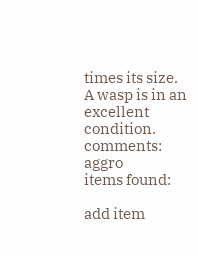times its size.
A wasp is in an excellent condition.
comments: aggro
items found:

add item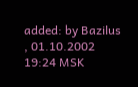added: by Bazilus , 01.10.2002 19:24 MSK